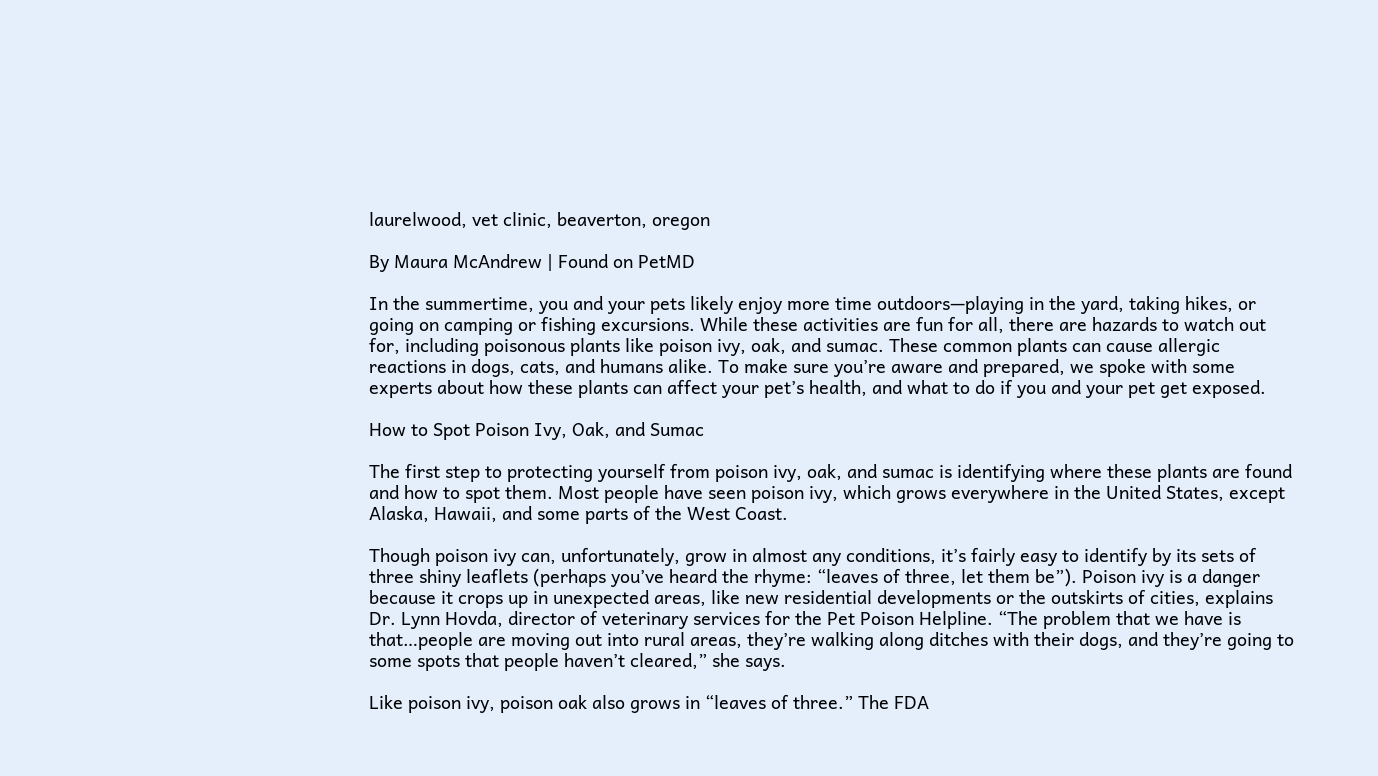laurelwood, vet clinic, beaverton, oregon

By Maura McAndrew | Found on PetMD

In the summertime, you and your pets likely enjoy more time outdoors—playing in the yard, taking hikes, or going on camping or fishing excursions. While these activities are fun for all, there are hazards to watch out for, including poisonous plants like poison ivy, oak, and sumac. These common plants can cause allergic reactions in dogs, cats, and humans alike. To make sure you’re aware and prepared, we spoke with some experts about how these plants can affect your pet’s health, and what to do if you and your pet get exposed.

How to Spot Poison Ivy, Oak, and Sumac

The first step to protecting yourself from poison ivy, oak, and sumac is identifying where these plants are found and how to spot them. Most people have seen poison ivy, which grows everywhere in the United States, except Alaska, Hawaii, and some parts of the West Coast.

Though poison ivy can, unfortunately, grow in almost any conditions, it’s fairly easy to identify by its sets of three shiny leaflets (perhaps you’ve heard the rhyme: “leaves of three, let them be”). Poison ivy is a danger because it crops up in unexpected areas, like new residential developments or the outskirts of cities, explains Dr. Lynn Hovda, director of veterinary services for the Pet Poison Helpline. “The problem that we have is that…people are moving out into rural areas, they’re walking along ditches with their dogs, and they’re going to some spots that people haven’t cleared,” she says.

Like poison ivy, poison oak also grows in “leaves of three.” The FDA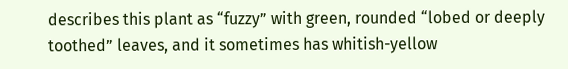describes this plant as “fuzzy” with green, rounded “lobed or deeply toothed” leaves, and it sometimes has whitish-yellow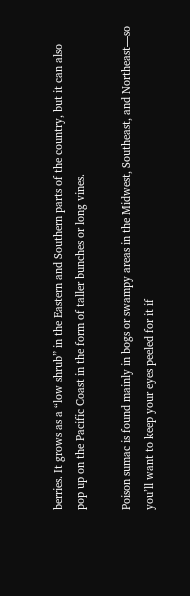berries. It grows as a “low shrub” in the Eastern and Southern parts of the country, but it can also pop up on the Pacific Coast in the form of taller bunches or long vines.

Poison sumac is found mainly in bogs or swampy areas in the Midwest, Southeast, and Northeast—so you’ll want to keep your eyes peeled for it if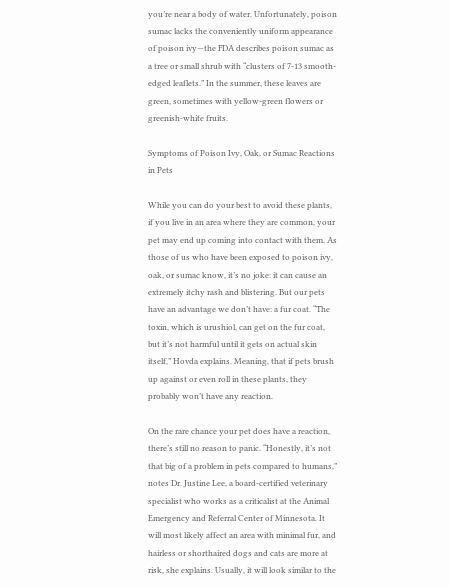you’re near a body of water. Unfortunately, poison sumac lacks the conveniently uniform appearance of poison ivy—the FDA describes poison sumac as a tree or small shrub with “clusters of 7-13 smooth-edged leaflets.” In the summer, these leaves are green, sometimes with yellow-green flowers or greenish-white fruits.

Symptoms of Poison Ivy, Oak, or Sumac Reactions in Pets

While you can do your best to avoid these plants, if you live in an area where they are common, your pet may end up coming into contact with them. As those of us who have been exposed to poison ivy, oak, or sumac know, it’s no joke: it can cause an extremely itchy rash and blistering. But our pets have an advantage we don’t have: a fur coat. “The toxin, which is urushiol, can get on the fur coat, but it’s not harmful until it gets on actual skin itself,” Hovda explains. Meaning, that if pets brush up against or even roll in these plants, they probably won’t have any reaction.

On the rare chance your pet does have a reaction, there’s still no reason to panic. “Honestly, it’s not that big of a problem in pets compared to humans,” notes Dr. Justine Lee, a board-certified veterinary specialist who works as a criticalist at the Animal Emergency and Referral Center of Minnesota. It will most likely affect an area with minimal fur, and hairless or shorthaired dogs and cats are more at risk, she explains. Usually, it will look similar to the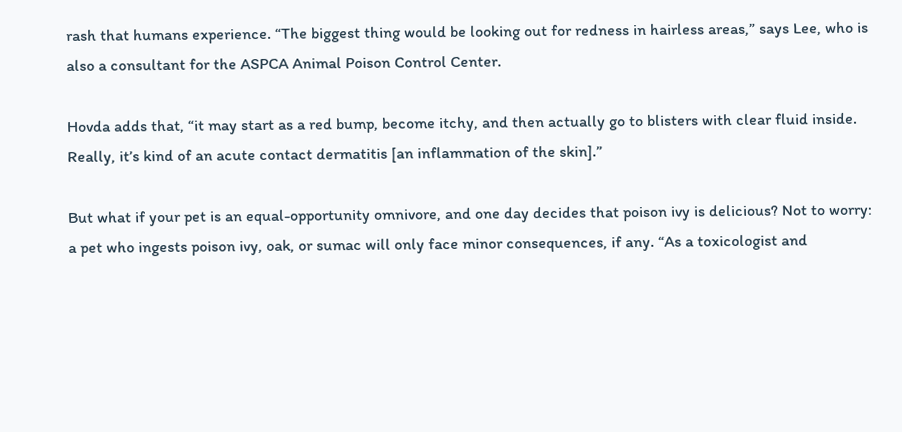rash that humans experience. “The biggest thing would be looking out for redness in hairless areas,” says Lee, who is also a consultant for the ASPCA Animal Poison Control Center.

Hovda adds that, “it may start as a red bump, become itchy, and then actually go to blisters with clear fluid inside. Really, it’s kind of an acute contact dermatitis [an inflammation of the skin].”

But what if your pet is an equal-opportunity omnivore, and one day decides that poison ivy is delicious? Not to worry: a pet who ingests poison ivy, oak, or sumac will only face minor consequences, if any. “As a toxicologist and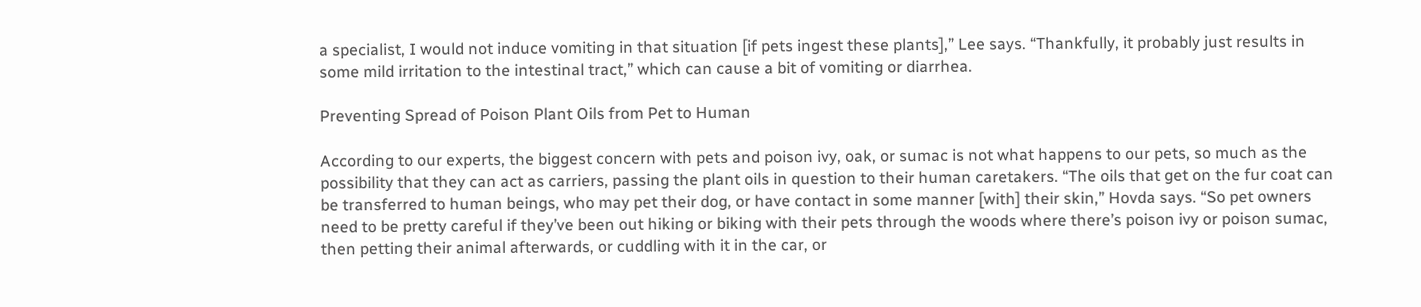a specialist, I would not induce vomiting in that situation [if pets ingest these plants],” Lee says. “Thankfully, it probably just results in some mild irritation to the intestinal tract,” which can cause a bit of vomiting or diarrhea.

Preventing Spread of Poison Plant Oils from Pet to Human

According to our experts, the biggest concern with pets and poison ivy, oak, or sumac is not what happens to our pets, so much as the possibility that they can act as carriers, passing the plant oils in question to their human caretakers. “The oils that get on the fur coat can be transferred to human beings, who may pet their dog, or have contact in some manner [with] their skin,” Hovda says. “So pet owners need to be pretty careful if they’ve been out hiking or biking with their pets through the woods where there’s poison ivy or poison sumac, then petting their animal afterwards, or cuddling with it in the car, or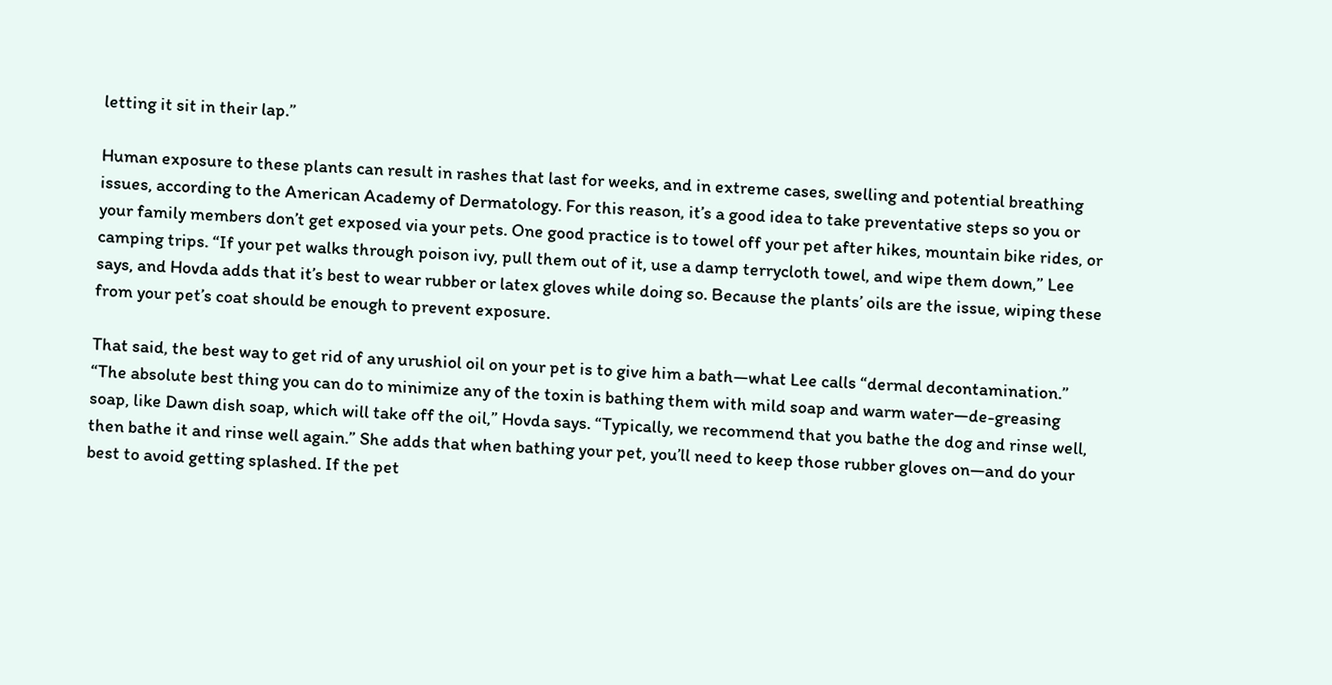letting it sit in their lap.”

Human exposure to these plants can result in rashes that last for weeks, and in extreme cases, swelling and potential breathing issues, according to the American Academy of Dermatology. For this reason, it’s a good idea to take preventative steps so you or your family members don’t get exposed via your pets. One good practice is to towel off your pet after hikes, mountain bike rides, or camping trips. “If your pet walks through poison ivy, pull them out of it, use a damp terrycloth towel, and wipe them down,” Lee says, and Hovda adds that it’s best to wear rubber or latex gloves while doing so. Because the plants’ oils are the issue, wiping these from your pet’s coat should be enough to prevent exposure.

That said, the best way to get rid of any urushiol oil on your pet is to give him a bath—what Lee calls “dermal decontamination.” “The absolute best thing you can do to minimize any of the toxin is bathing them with mild soap and warm water—de-greasing soap, like Dawn dish soap, which will take off the oil,” Hovda says. “Typically, we recommend that you bathe the dog and rinse well, then bathe it and rinse well again.” She adds that when bathing your pet, you’ll need to keep those rubber gloves on—and do your best to avoid getting splashed. If the pet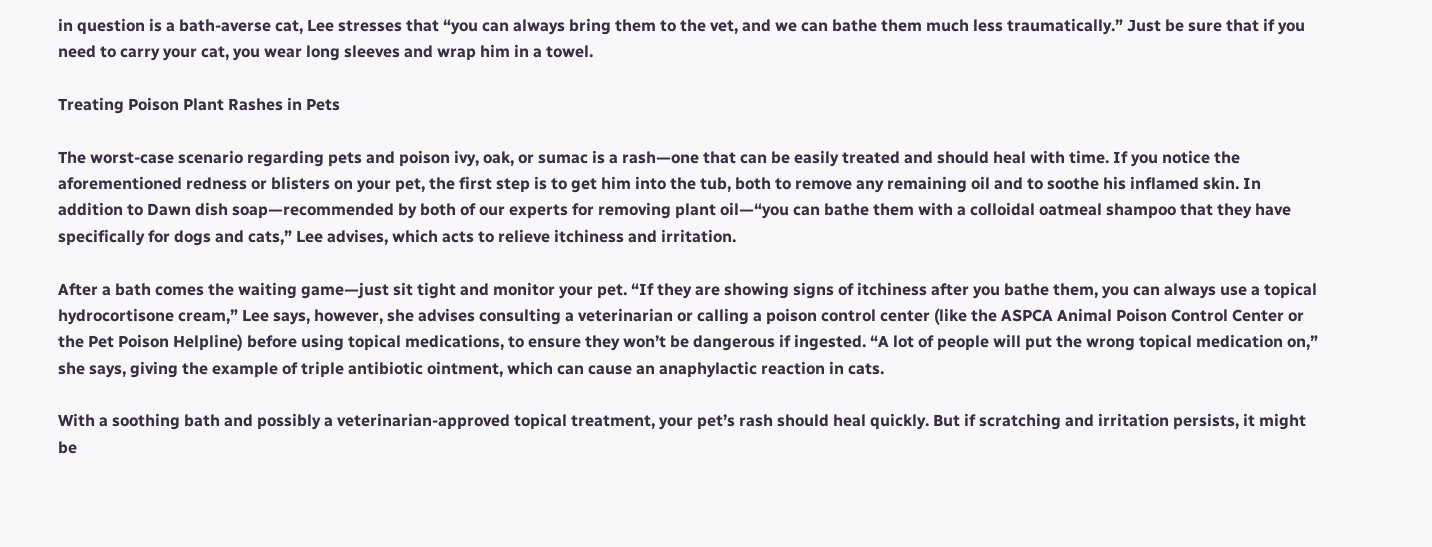in question is a bath-averse cat, Lee stresses that “you can always bring them to the vet, and we can bathe them much less traumatically.” Just be sure that if you need to carry your cat, you wear long sleeves and wrap him in a towel.

Treating Poison Plant Rashes in Pets

The worst-case scenario regarding pets and poison ivy, oak, or sumac is a rash—one that can be easily treated and should heal with time. If you notice the aforementioned redness or blisters on your pet, the first step is to get him into the tub, both to remove any remaining oil and to soothe his inflamed skin. In addition to Dawn dish soap—recommended by both of our experts for removing plant oil—“you can bathe them with a colloidal oatmeal shampoo that they have specifically for dogs and cats,” Lee advises, which acts to relieve itchiness and irritation.

After a bath comes the waiting game—just sit tight and monitor your pet. “If they are showing signs of itchiness after you bathe them, you can always use a topical hydrocortisone cream,” Lee says, however, she advises consulting a veterinarian or calling a poison control center (like the ASPCA Animal Poison Control Center or the Pet Poison Helpline) before using topical medications, to ensure they won’t be dangerous if ingested. “A lot of people will put the wrong topical medication on,” she says, giving the example of triple antibiotic ointment, which can cause an anaphylactic reaction in cats.

With a soothing bath and possibly a veterinarian-approved topical treatment, your pet’s rash should heal quickly. But if scratching and irritation persists, it might be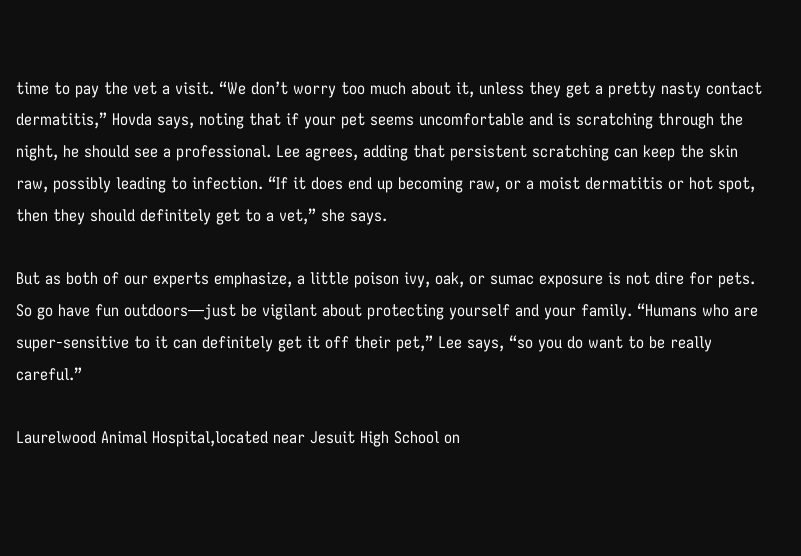time to pay the vet a visit. “We don’t worry too much about it, unless they get a pretty nasty contact dermatitis,” Hovda says, noting that if your pet seems uncomfortable and is scratching through the night, he should see a professional. Lee agrees, adding that persistent scratching can keep the skin raw, possibly leading to infection. “If it does end up becoming raw, or a moist dermatitis or hot spot, then they should definitely get to a vet,” she says.

But as both of our experts emphasize, a little poison ivy, oak, or sumac exposure is not dire for pets. So go have fun outdoors—just be vigilant about protecting yourself and your family. “Humans who are super-sensitive to it can definitely get it off their pet,” Lee says, “so you do want to be really careful.”

Laurelwood Animal Hospital,located near Jesuit High School on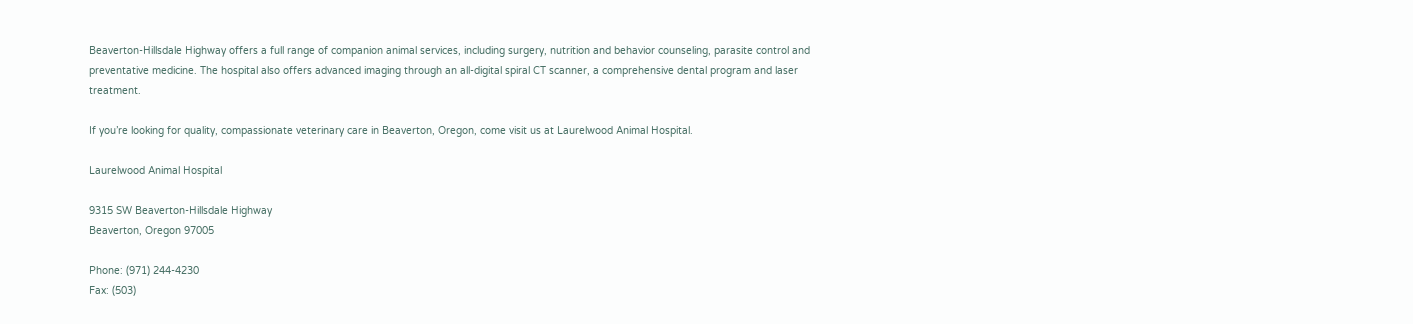Beaverton-Hillsdale Highway offers a full range of companion animal services, including surgery, nutrition and behavior counseling, parasite control and preventative medicine. The hospital also offers advanced imaging through an all-digital spiral CT scanner, a comprehensive dental program and laser treatment.

If you’re looking for quality, compassionate veterinary care in Beaverton, Oregon, come visit us at Laurelwood Animal Hospital.

Laurelwood Animal Hospital

9315 SW Beaverton-Hillsdale Highway
Beaverton, Oregon 97005

Phone: (971) 244-4230
Fax: (503)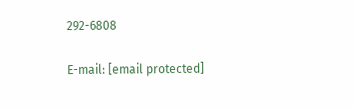292-6808

E-mail: [email protected]